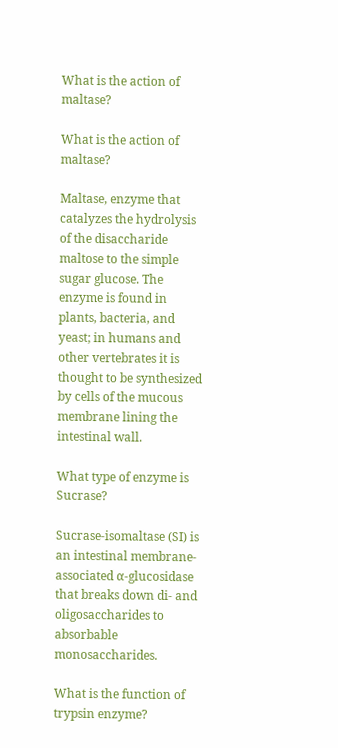What is the action of maltase?

What is the action of maltase?

Maltase, enzyme that catalyzes the hydrolysis of the disaccharide maltose to the simple sugar glucose. The enzyme is found in plants, bacteria, and yeast; in humans and other vertebrates it is thought to be synthesized by cells of the mucous membrane lining the intestinal wall.

What type of enzyme is Sucrase?

Sucrase-isomaltase (SI) is an intestinal membrane-associated α-glucosidase that breaks down di- and oligosaccharides to absorbable monosaccharides.

What is the function of trypsin enzyme?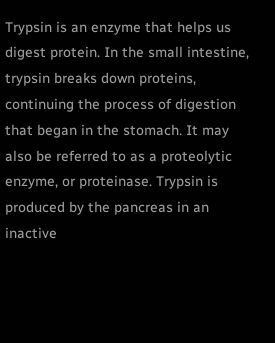Trypsin is an enzyme that helps us digest protein. In the small intestine, trypsin breaks down proteins, continuing the process of digestion that began in the stomach. It may also be referred to as a proteolytic enzyme, or proteinase. Trypsin is produced by the pancreas in an inactive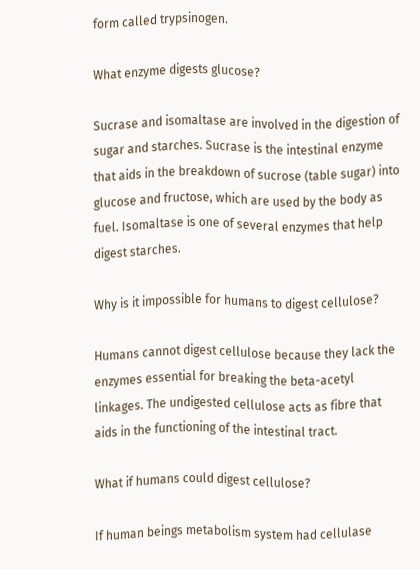form called trypsinogen.

What enzyme digests glucose?

Sucrase and isomaltase are involved in the digestion of sugar and starches. Sucrase is the intestinal enzyme that aids in the breakdown of sucrose (table sugar) into glucose and fructose, which are used by the body as fuel. Isomaltase is one of several enzymes that help digest starches.

Why is it impossible for humans to digest cellulose?

Humans cannot digest cellulose because they lack the enzymes essential for breaking the beta-acetyl linkages. The undigested cellulose acts as fibre that aids in the functioning of the intestinal tract.

What if humans could digest cellulose?

If human beings metabolism system had cellulase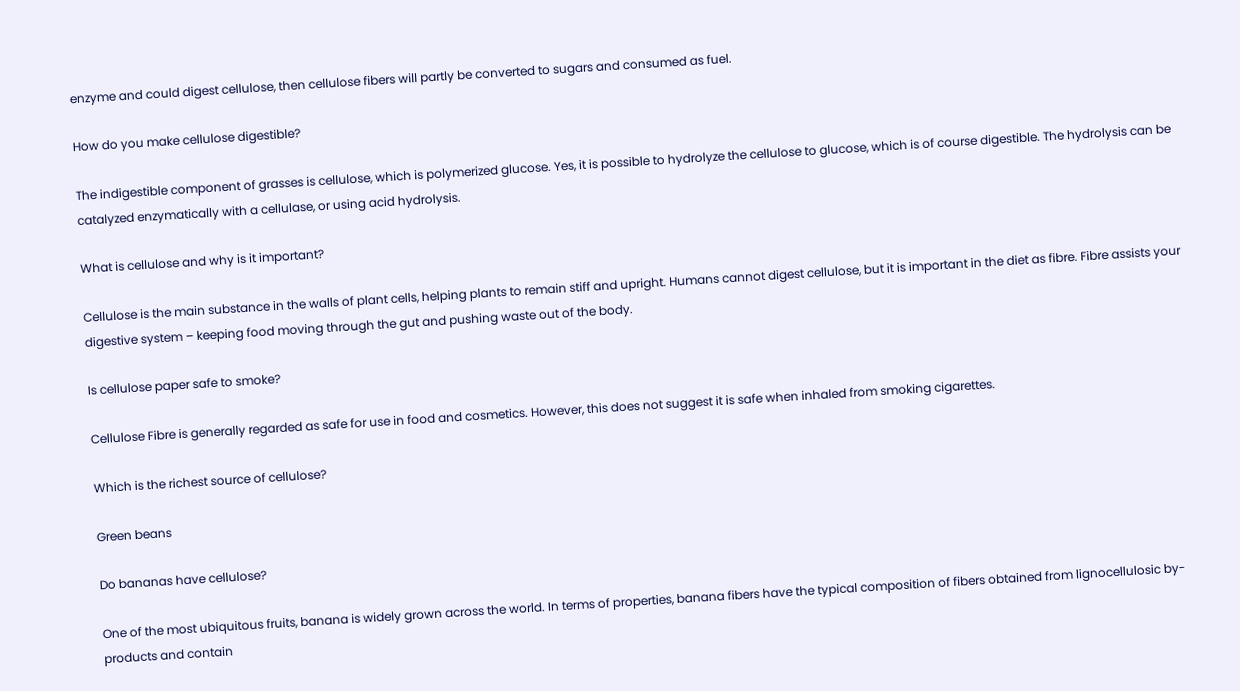enzyme and could digest cellulose, then cellulose fibers will partly be converted to sugars and consumed as fuel.

How do you make cellulose digestible?

The indigestible component of grasses is cellulose, which is polymerized glucose. Yes, it is possible to hydrolyze the cellulose to glucose, which is of course digestible. The hydrolysis can be catalyzed enzymatically with a cellulase, or using acid hydrolysis.

What is cellulose and why is it important?

Cellulose is the main substance in the walls of plant cells, helping plants to remain stiff and upright. Humans cannot digest cellulose, but it is important in the diet as fibre. Fibre assists your digestive system – keeping food moving through the gut and pushing waste out of the body.

Is cellulose paper safe to smoke?

Cellulose Fibre is generally regarded as safe for use in food and cosmetics. However, this does not suggest it is safe when inhaled from smoking cigarettes.

Which is the richest source of cellulose?

Green beans

Do bananas have cellulose?

One of the most ubiquitous fruits, banana is widely grown across the world. In terms of properties, banana fibers have the typical composition of fibers obtained from lignocellulosic by-products and contain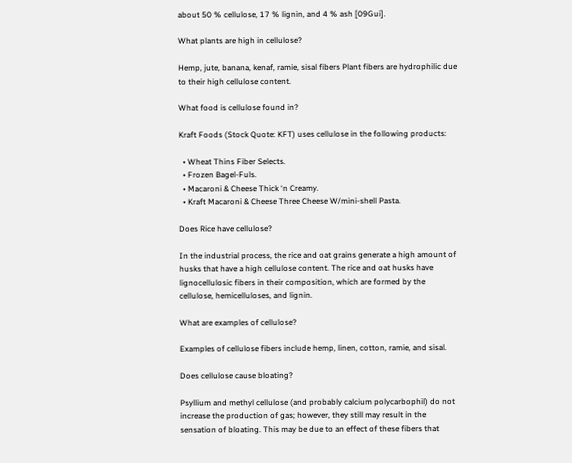about 50 % cellulose, 17 % lignin, and 4 % ash [09Gui].

What plants are high in cellulose?

Hemp, jute, banana, kenaf, ramie, sisal fibers Plant fibers are hydrophilic due to their high cellulose content.

What food is cellulose found in?

Kraft Foods (Stock Quote: KFT) uses cellulose in the following products:

  • Wheat Thins Fiber Selects.
  • Frozen Bagel-Fuls.
  • Macaroni & Cheese Thick ‘n Creamy.
  • Kraft Macaroni & Cheese Three Cheese W/mini-shell Pasta.

Does Rice have cellulose?

In the industrial process, the rice and oat grains generate a high amount of husks that have a high cellulose content. The rice and oat husks have lignocellulosic fibers in their composition, which are formed by the cellulose, hemicelluloses, and lignin.

What are examples of cellulose?

Examples of cellulose fibers include hemp, linen, cotton, ramie, and sisal.

Does cellulose cause bloating?

Psyllium and methyl cellulose (and probably calcium polycarbophil) do not increase the production of gas; however, they still may result in the sensation of bloating. This may be due to an effect of these fibers that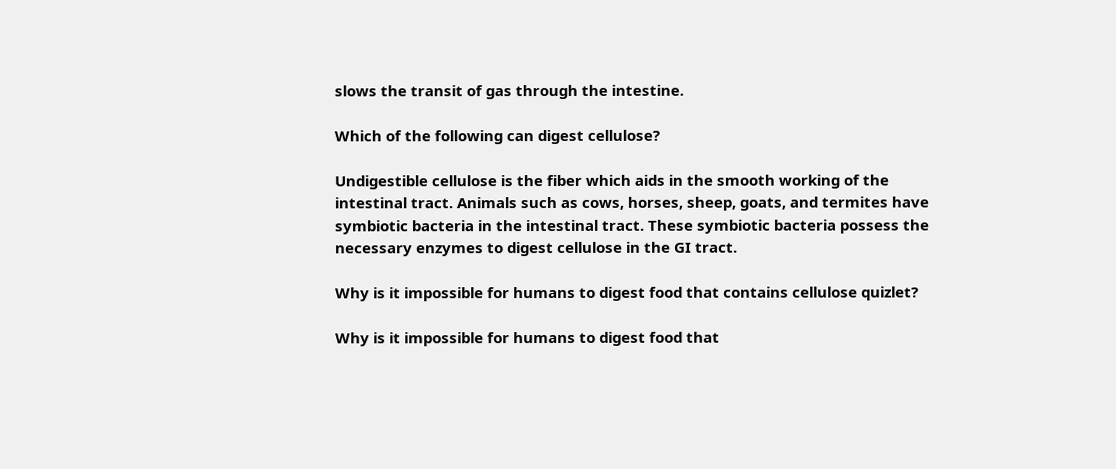slows the transit of gas through the intestine.

Which of the following can digest cellulose?

Undigestible cellulose is the fiber which aids in the smooth working of the intestinal tract. Animals such as cows, horses, sheep, goats, and termites have symbiotic bacteria in the intestinal tract. These symbiotic bacteria possess the necessary enzymes to digest cellulose in the GI tract.

Why is it impossible for humans to digest food that contains cellulose quizlet?

Why is it impossible for humans to digest food that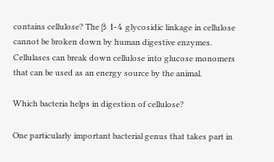contains cellulose? The β 1-4 glycosidic linkage in cellulose cannot be broken down by human digestive enzymes. Cellulases can break down cellulose into glucose monomers that can be used as an energy source by the animal.

Which bacteria helps in digestion of cellulose?

One particularly important bacterial genus that takes part in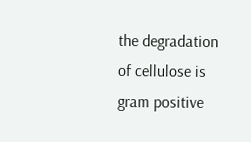the degradation of cellulose is gram positive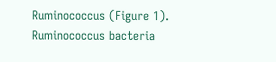Ruminococcus (Figure 1). Ruminococcus bacteria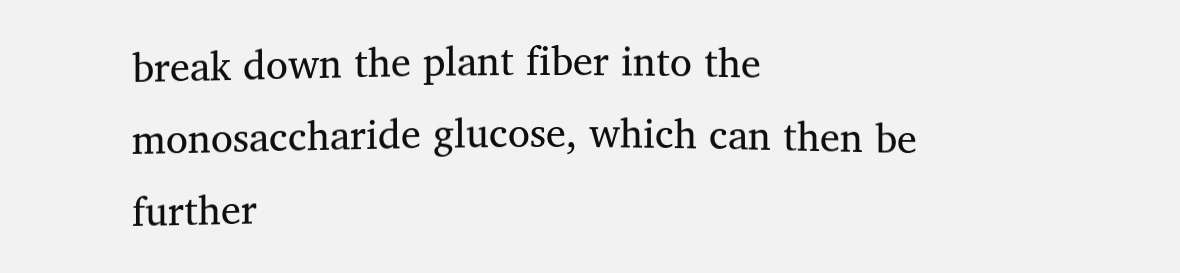break down the plant fiber into the monosaccharide glucose, which can then be further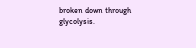broken down through glycolysis.